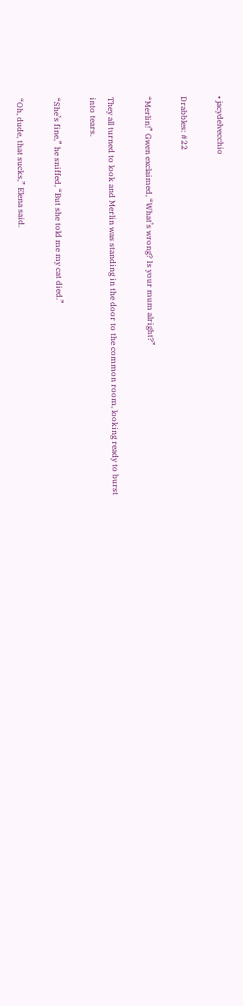• jacydelvecchio

Drabbles: #22

“Merlin!” Gwen exclaimed, “What’s wrong? Is your mum alright?”

They all turned to look and Merlin was standing in the door to the common room, looking ready to burst into tears.

“She’s fine,” he sniffed, “But she told me my cat died.”

“Oh, dude, that sucks,” Elena said.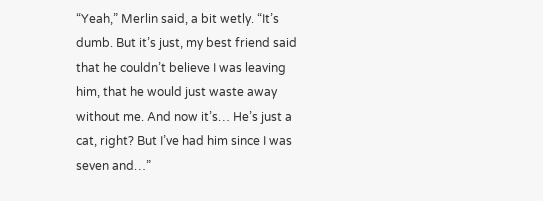“Yeah,” Merlin said, a bit wetly. “It’s dumb. But it’s just, my best friend said that he couldn’t believe I was leaving him, that he would just waste away without me. And now it’s… He’s just a cat, right? But I’ve had him since I was seven and…”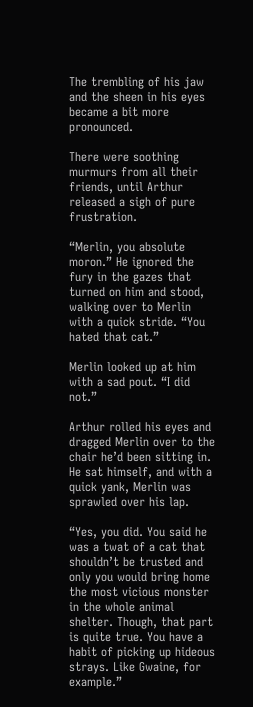The trembling of his jaw and the sheen in his eyes became a bit more pronounced.

There were soothing murmurs from all their friends, until Arthur released a sigh of pure frustration.

“Merlin, you absolute moron.” He ignored the fury in the gazes that turned on him and stood, walking over to Merlin with a quick stride. “You hated that cat.”

Merlin looked up at him with a sad pout. “I did not.”

Arthur rolled his eyes and dragged Merlin over to the chair he’d been sitting in. He sat himself, and with a quick yank, Merlin was sprawled over his lap.

“Yes, you did. You said he was a twat of a cat that shouldn’t be trusted and only you would bring home the most vicious monster in the whole animal shelter. Though, that part is quite true. You have a habit of picking up hideous strays. Like Gwaine, for example.”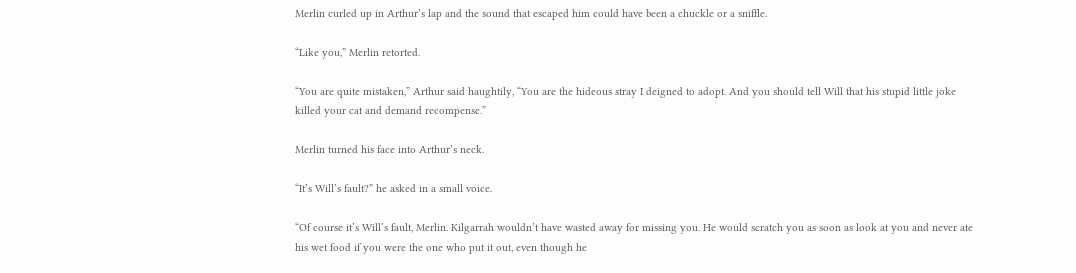Merlin curled up in Arthur’s lap and the sound that escaped him could have been a chuckle or a sniffle.

“Like you,” Merlin retorted.

“You are quite mistaken,” Arthur said haughtily, “You are the hideous stray I deigned to adopt. And you should tell Will that his stupid little joke killed your cat and demand recompense.”

Merlin turned his face into Arthur’s neck.

“It’s Will’s fault?” he asked in a small voice.

“Of course it’s Will’s fault, Merlin. Kilgarrah wouldn’t have wasted away for missing you. He would scratch you as soon as look at you and never ate his wet food if you were the one who put it out, even though he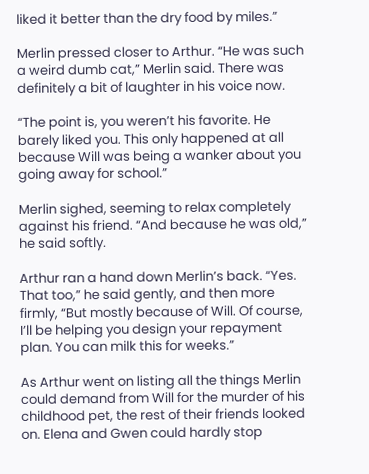liked it better than the dry food by miles.”

Merlin pressed closer to Arthur. “He was such a weird dumb cat,” Merlin said. There was definitely a bit of laughter in his voice now.

“The point is, you weren’t his favorite. He barely liked you. This only happened at all because Will was being a wanker about you going away for school.”

Merlin sighed, seeming to relax completely against his friend. “And because he was old,” he said softly.

Arthur ran a hand down Merlin’s back. “Yes. That too,” he said gently, and then more firmly, “But mostly because of Will. Of course, I’ll be helping you design your repayment plan. You can milk this for weeks.”

As Arthur went on listing all the things Merlin could demand from Will for the murder of his childhood pet, the rest of their friends looked on. Elena and Gwen could hardly stop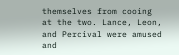themselves from cooing at the two. Lance, Leon, and Percival were amused and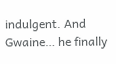indulgent. And Gwaine… he finally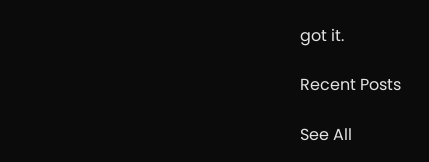got it.

Recent Posts

See All